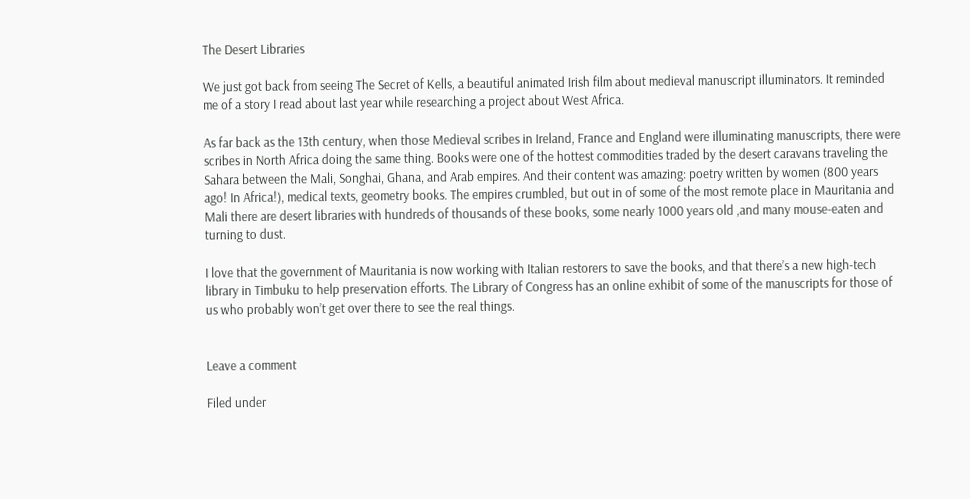The Desert Libraries

We just got back from seeing The Secret of Kells, a beautiful animated Irish film about medieval manuscript illuminators. It reminded me of a story I read about last year while researching a project about West Africa.

As far back as the 13th century, when those Medieval scribes in Ireland, France and England were illuminating manuscripts, there were scribes in North Africa doing the same thing. Books were one of the hottest commodities traded by the desert caravans traveling the Sahara between the Mali, Songhai, Ghana, and Arab empires. And their content was amazing: poetry written by women (800 years ago! In Africa!), medical texts, geometry books. The empires crumbled, but out in of some of the most remote place in Mauritania and Mali there are desert libraries with hundreds of thousands of these books, some nearly 1000 years old ,and many mouse-eaten and turning to dust.

I love that the government of Mauritania is now working with Italian restorers to save the books, and that there’s a new high-tech library in Timbuku to help preservation efforts. The Library of Congress has an online exhibit of some of the manuscripts for those of us who probably won’t get over there to see the real things.


Leave a comment

Filed under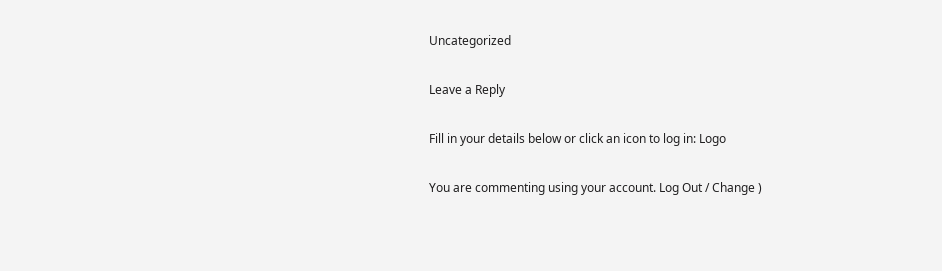Uncategorized

Leave a Reply

Fill in your details below or click an icon to log in: Logo

You are commenting using your account. Log Out / Change )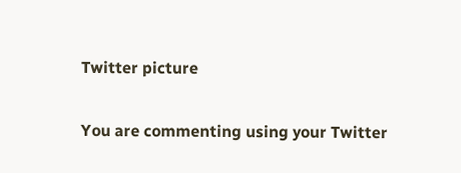Twitter picture

You are commenting using your Twitter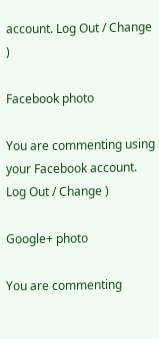account. Log Out / Change )

Facebook photo

You are commenting using your Facebook account. Log Out / Change )

Google+ photo

You are commenting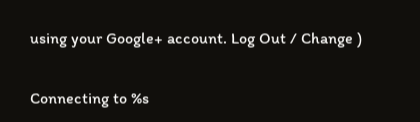using your Google+ account. Log Out / Change )

Connecting to %s